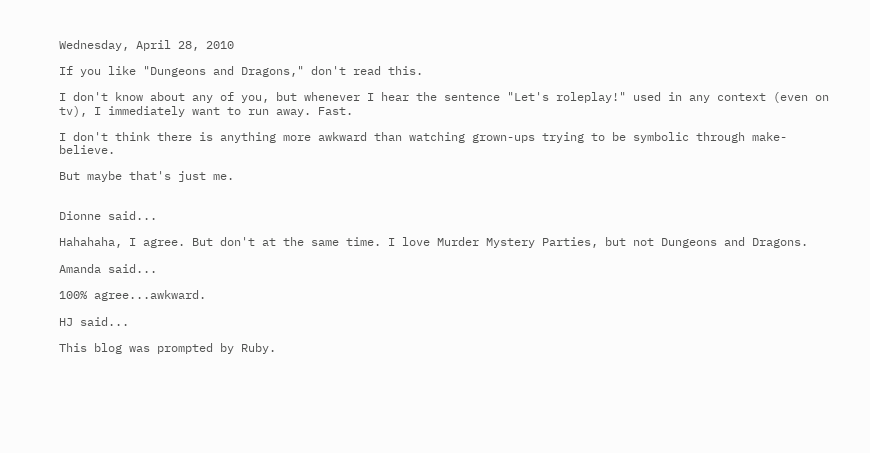Wednesday, April 28, 2010

If you like "Dungeons and Dragons," don't read this.

I don't know about any of you, but whenever I hear the sentence "Let's roleplay!" used in any context (even on tv), I immediately want to run away. Fast.

I don't think there is anything more awkward than watching grown-ups trying to be symbolic through make-believe.

But maybe that's just me.


Dionne said...

Hahahaha, I agree. But don't at the same time. I love Murder Mystery Parties, but not Dungeons and Dragons.

Amanda said...

100% agree...awkward.

HJ said...

This blog was prompted by Ruby.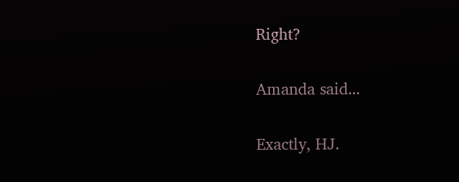Right?

Amanda said...

Exactly, HJ.